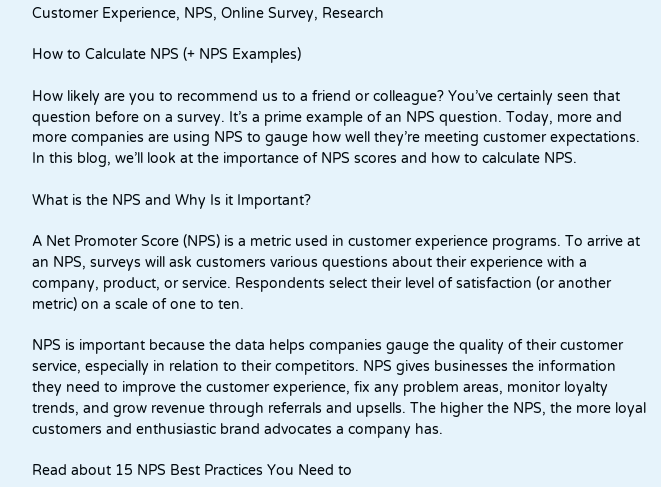Customer Experience, NPS, Online Survey, Research

How to Calculate NPS (+ NPS Examples)

How likely are you to recommend us to a friend or colleague? You’ve certainly seen that question before on a survey. It’s a prime example of an NPS question. Today, more and more companies are using NPS to gauge how well they’re meeting customer expectations. In this blog, we’ll look at the importance of NPS scores and how to calculate NPS.

What is the NPS and Why Is it Important?

A Net Promoter Score (NPS) is a metric used in customer experience programs. To arrive at an NPS, surveys will ask customers various questions about their experience with a company, product, or service. Respondents select their level of satisfaction (or another metric) on a scale of one to ten.

NPS is important because the data helps companies gauge the quality of their customer service, especially in relation to their competitors. NPS gives businesses the information they need to improve the customer experience, fix any problem areas, monitor loyalty trends, and grow revenue through referrals and upsells. The higher the NPS, the more loyal customers and enthusiastic brand advocates a company has.

Read about 15 NPS Best Practices You Need to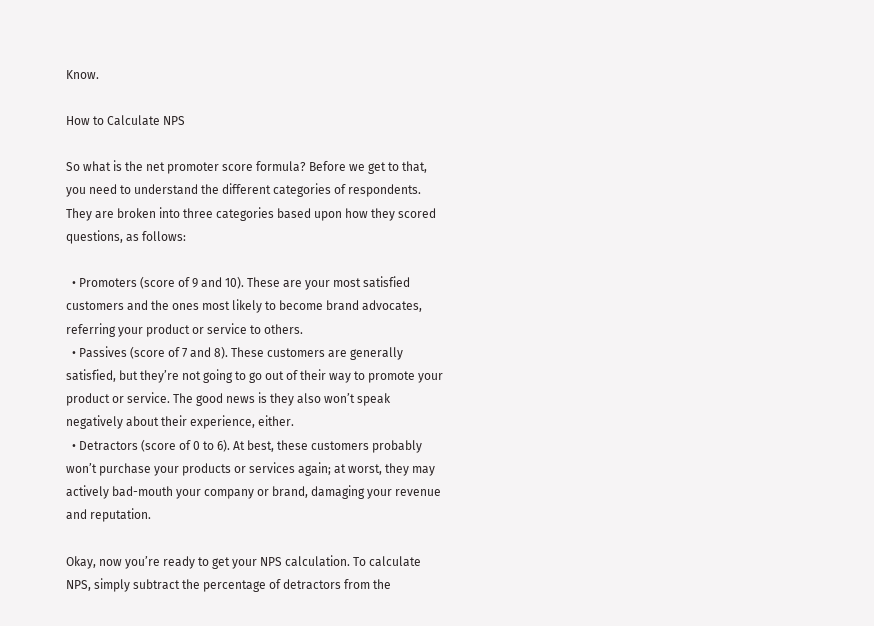Know.

How to Calculate NPS

So what is the net promoter score formula? Before we get to that, you need to understand the different categories of respondents. They are broken into three categories based upon how they scored questions, as follows:

  • Promoters (score of 9 and 10). These are your most satisfied customers and the ones most likely to become brand advocates, referring your product or service to others.
  • Passives (score of 7 and 8). These customers are generally satisfied, but they’re not going to go out of their way to promote your product or service. The good news is they also won’t speak negatively about their experience, either.
  • Detractors (score of 0 to 6). At best, these customers probably won’t purchase your products or services again; at worst, they may actively bad-mouth your company or brand, damaging your revenue and reputation.

Okay, now you’re ready to get your NPS calculation. To calculate NPS, simply subtract the percentage of detractors from the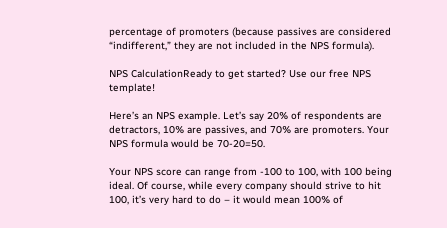percentage of promoters (because passives are considered “indifferent,” they are not included in the NPS formula).

NPS CalculationReady to get started? Use our free NPS template!

Here’s an NPS example. Let’s say 20% of respondents are detractors, 10% are passives, and 70% are promoters. Your NPS formula would be 70-20=50.

Your NPS score can range from -100 to 100, with 100 being ideal. Of course, while every company should strive to hit 100, it’s very hard to do – it would mean 100% of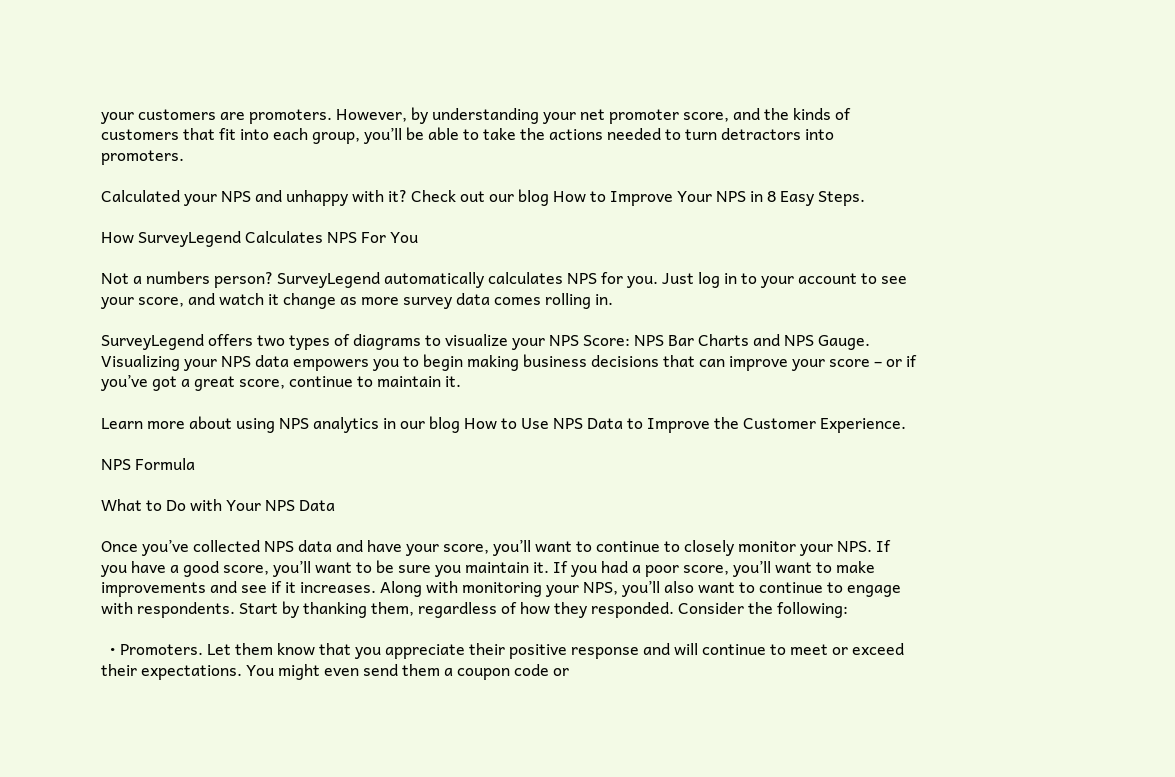your customers are promoters. However, by understanding your net promoter score, and the kinds of customers that fit into each group, you’ll be able to take the actions needed to turn detractors into promoters.

Calculated your NPS and unhappy with it? Check out our blog How to Improve Your NPS in 8 Easy Steps.

How SurveyLegend Calculates NPS For You

Not a numbers person? SurveyLegend automatically calculates NPS for you. Just log in to your account to see your score, and watch it change as more survey data comes rolling in.

SurveyLegend offers two types of diagrams to visualize your NPS Score: NPS Bar Charts and NPS Gauge. Visualizing your NPS data empowers you to begin making business decisions that can improve your score – or if you’ve got a great score, continue to maintain it.

Learn more about using NPS analytics in our blog How to Use NPS Data to Improve the Customer Experience.

NPS Formula

What to Do with Your NPS Data

Once you’ve collected NPS data and have your score, you’ll want to continue to closely monitor your NPS. If you have a good score, you’ll want to be sure you maintain it. If you had a poor score, you’ll want to make improvements and see if it increases. Along with monitoring your NPS, you’ll also want to continue to engage with respondents. Start by thanking them, regardless of how they responded. Consider the following:

  • Promoters. Let them know that you appreciate their positive response and will continue to meet or exceed their expectations. You might even send them a coupon code or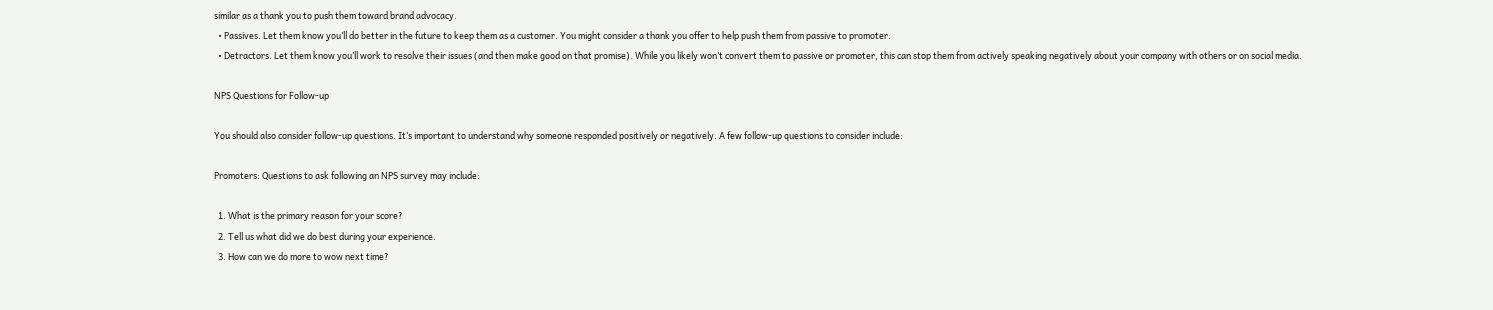similar as a thank you to push them toward brand advocacy.
  • Passives. Let them know you’ll do better in the future to keep them as a customer. You might consider a thank you offer to help push them from passive to promoter.
  • Detractors. Let them know you’ll work to resolve their issues (and then make good on that promise). While you likely won’t convert them to passive or promoter, this can stop them from actively speaking negatively about your company with others or on social media.

NPS Questions for Follow-up

You should also consider follow-up questions. It’s important to understand why someone responded positively or negatively. A few follow-up questions to consider include:

Promoters: Questions to ask following an NPS survey may include:

  1. What is the primary reason for your score?
  2. Tell us what did we do best during your experience.
  3. How can we do more to wow next time?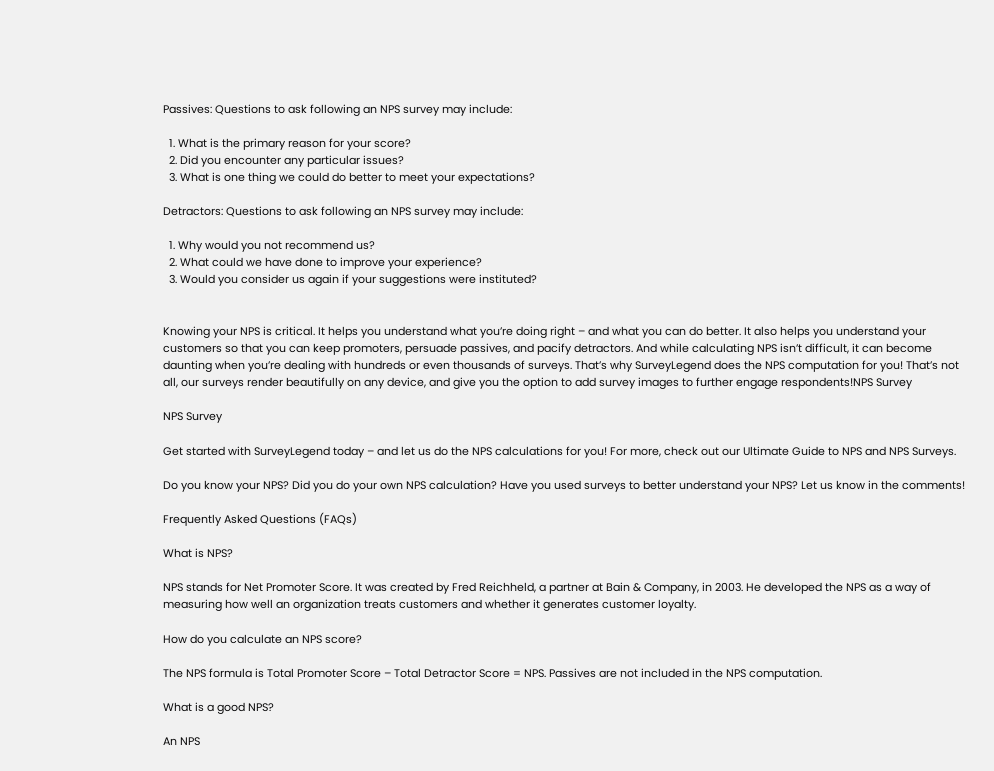Passives: Questions to ask following an NPS survey may include:

  1. What is the primary reason for your score?
  2. Did you encounter any particular issues?
  3. What is one thing we could do better to meet your expectations?

Detractors: Questions to ask following an NPS survey may include:

  1. Why would you not recommend us?
  2. What could we have done to improve your experience?
  3. Would you consider us again if your suggestions were instituted?


Knowing your NPS is critical. It helps you understand what you’re doing right – and what you can do better. It also helps you understand your customers so that you can keep promoters, persuade passives, and pacify detractors. And while calculating NPS isn’t difficult, it can become daunting when you’re dealing with hundreds or even thousands of surveys. That’s why SurveyLegend does the NPS computation for you! That’s not all, our surveys render beautifully on any device, and give you the option to add survey images to further engage respondents!NPS Survey

NPS Survey

Get started with SurveyLegend today – and let us do the NPS calculations for you! For more, check out our Ultimate Guide to NPS and NPS Surveys.

Do you know your NPS? Did you do your own NPS calculation? Have you used surveys to better understand your NPS? Let us know in the comments!

Frequently Asked Questions (FAQs)

What is NPS?

NPS stands for Net Promoter Score. It was created by Fred Reichheld, a partner at Bain & Company, in 2003. He developed the NPS as a way of measuring how well an organization treats customers and whether it generates customer loyalty.

How do you calculate an NPS score?

The NPS formula is Total Promoter Score – Total Detractor Score = NPS. Passives are not included in the NPS computation.

What is a good NPS?

An NPS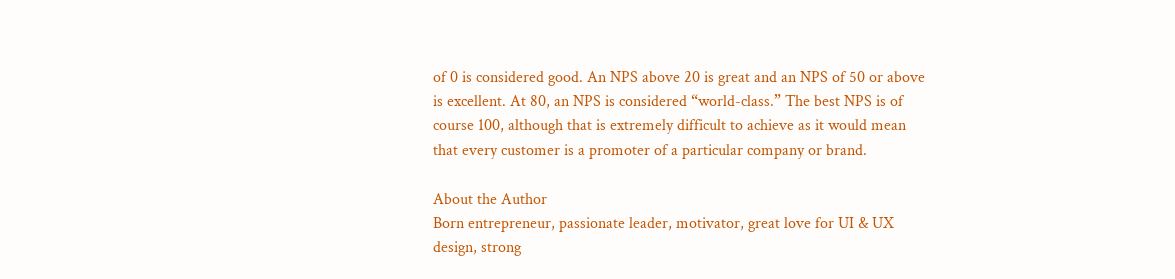of 0 is considered good. An NPS above 20 is great and an NPS of 50 or above is excellent. At 80, an NPS is considered “world-class.” The best NPS is of course 100, although that is extremely difficult to achieve as it would mean that every customer is a promoter of a particular company or brand.

About the Author
Born entrepreneur, passionate leader, motivator, great love for UI & UX design, strong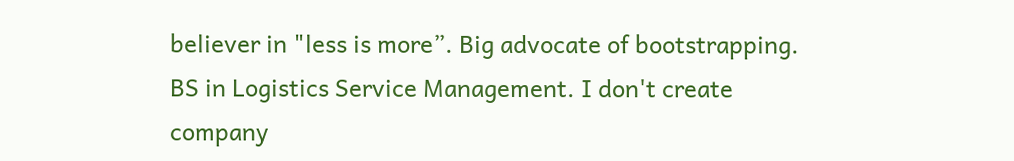believer in "less is more”. Big advocate of bootstrapping. BS in Logistics Service Management. I don't create company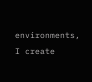environments, I create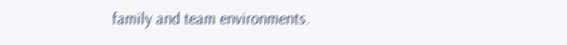family and team environments.